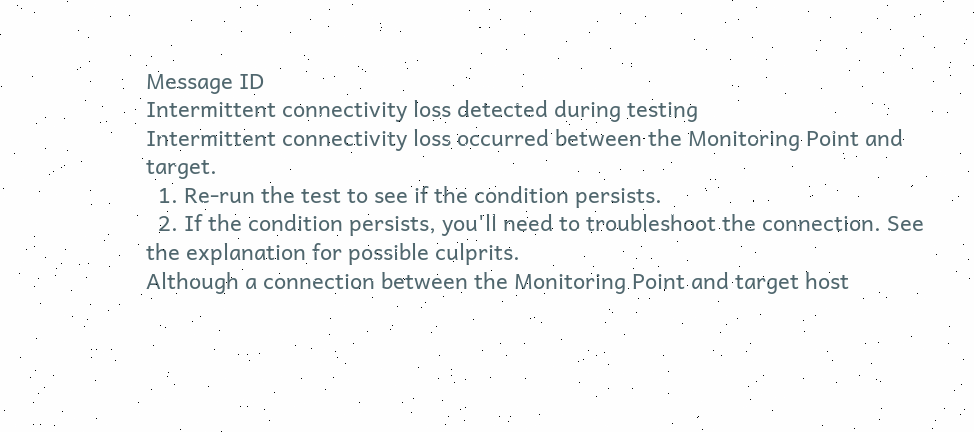Message ID
Intermittent connectivity loss detected during testing
Intermittent connectivity loss occurred between the Monitoring Point and target.
  1. Re-run the test to see if the condition persists.
  2. If the condition persists, you'll need to troubleshoot the connection. See the explanation for possible culprits.
Although a connection between the Monitoring Point and target host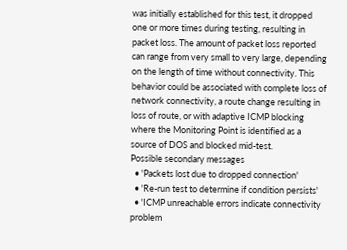was initially established for this test, it dropped one or more times during testing, resulting in packet loss. The amount of packet loss reported can range from very small to very large, depending on the length of time without connectivity. This behavior could be associated with complete loss of network connectivity, a route change resulting in loss of route, or with adaptive ICMP blocking where the Monitoring Point is identified as a source of DOS and blocked mid-test.
Possible secondary messages
  • 'Packets lost due to dropped connection'
  • 'Re-run test to determine if condition persists'
  • 'ICMP unreachable errors indicate connectivity problem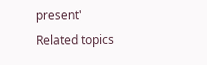present'
Related topics